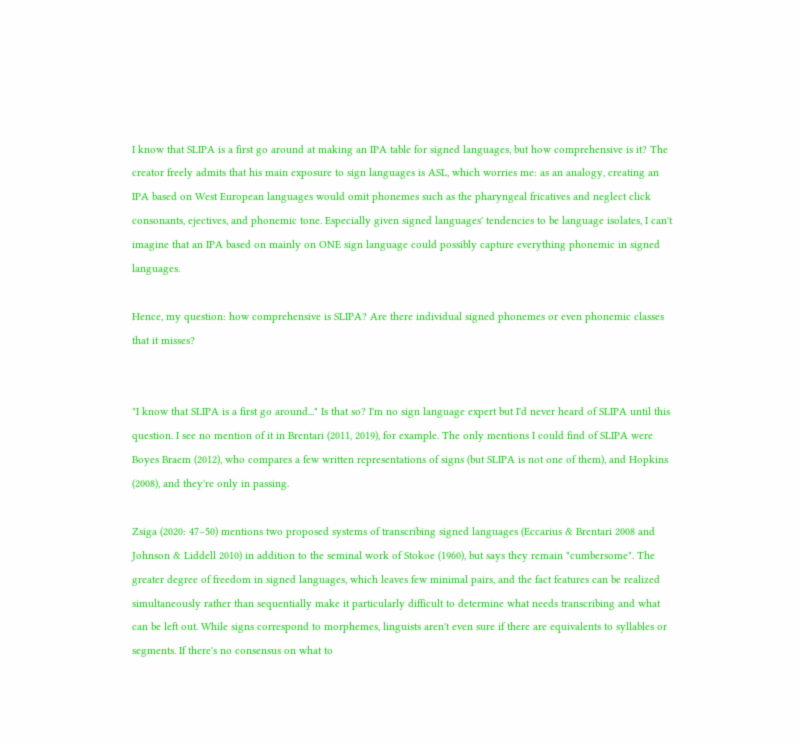I know that SLIPA is a first go around at making an IPA table for signed languages, but how comprehensive is it? The creator freely admits that his main exposure to sign languages is ASL, which worries me: as an analogy, creating an IPA based on West European languages would omit phonemes such as the pharyngeal fricatives and neglect click consonants, ejectives, and phonemic tone. Especially given signed languages' tendencies to be language isolates, I can't imagine that an IPA based on mainly on ONE sign language could possibly capture everything phonemic in signed languages.

Hence, my question: how comprehensive is SLIPA? Are there individual signed phonemes or even phonemic classes that it misses?


"I know that SLIPA is a first go around..." Is that so? I'm no sign language expert but I'd never heard of SLIPA until this question. I see no mention of it in Brentari (2011, 2019), for example. The only mentions I could find of SLIPA were Boyes Braem (2012), who compares a few written representations of signs (but SLIPA is not one of them), and Hopkins (2008), and they're only in passing.

Zsiga (2020: 47–50) mentions two proposed systems of transcribing signed languages (Eccarius & Brentari 2008 and Johnson & Liddell 2010) in addition to the seminal work of Stokoe (1960), but says they remain "cumbersome". The greater degree of freedom in signed languages, which leaves few minimal pairs, and the fact features can be realized simultaneously rather than sequentially make it particularly difficult to determine what needs transcribing and what can be left out. While signs correspond to morphemes, linguists aren't even sure if there are equivalents to syllables or segments. If there's no consensus on what to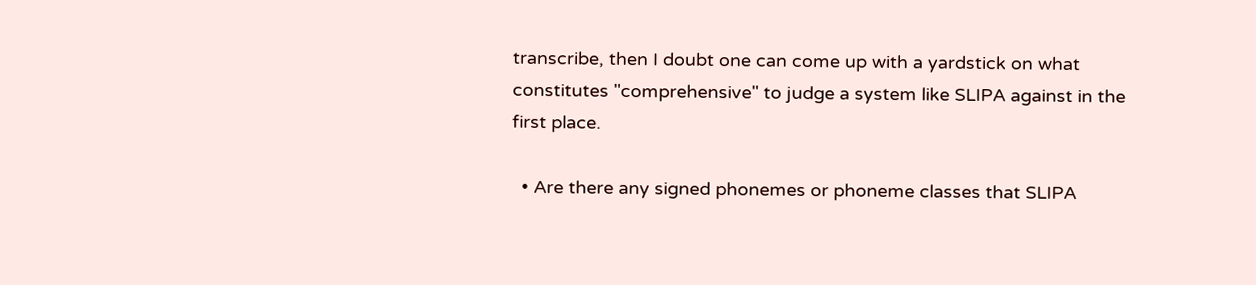transcribe, then I doubt one can come up with a yardstick on what constitutes "comprehensive" to judge a system like SLIPA against in the first place.

  • Are there any signed phonemes or phoneme classes that SLIPA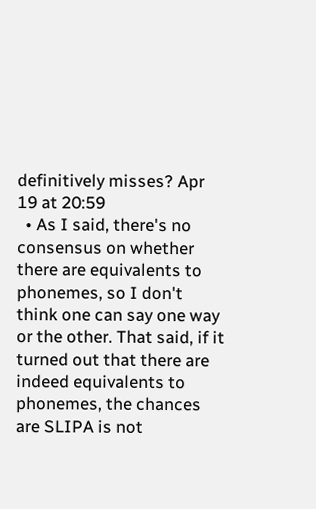definitively misses? Apr 19 at 20:59
  • As I said, there's no consensus on whether there are equivalents to phonemes, so I don't think one can say one way or the other. That said, if it turned out that there are indeed equivalents to phonemes, the chances are SLIPA is not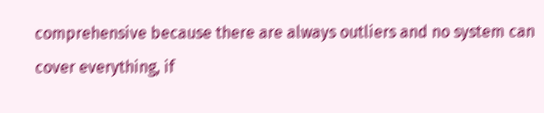comprehensive because there are always outliers and no system can cover everything, if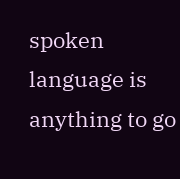spoken language is anything to go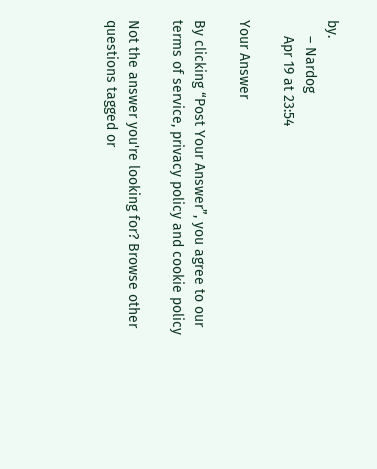by.
    – Nardog
    Apr 19 at 23:54

Your Answer

By clicking “Post Your Answer”, you agree to our terms of service, privacy policy and cookie policy

Not the answer you're looking for? Browse other questions tagged or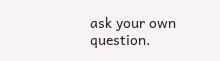ask your own question.